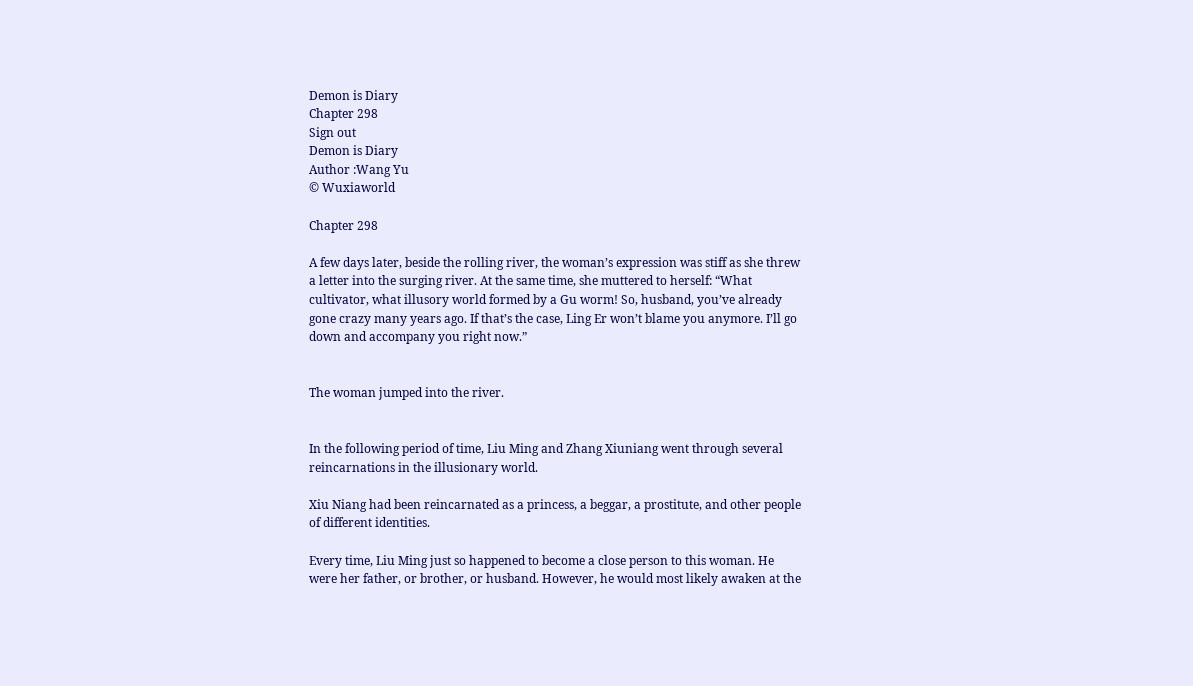Demon is Diary
Chapter 298
Sign out
Demon is Diary
Author :Wang Yu
© Wuxiaworld

Chapter 298

A few days later, beside the rolling river, the woman’s expression was stiff as she threw a letter into the surging river. At the same time, she muttered to herself: “What cultivator, what illusory world formed by a Gu worm! So, husband, you’ve already gone crazy many years ago. If that’s the case, Ling Er won’t blame you anymore. I’ll go down and accompany you right now.”


The woman jumped into the river.


In the following period of time, Liu Ming and Zhang Xiuniang went through several reincarnations in the illusionary world.

Xiu Niang had been reincarnated as a princess, a beggar, a prostitute, and other people of different identities.

Every time, Liu Ming just so happened to become a close person to this woman. He were her father, or brother, or husband. However, he would most likely awaken at the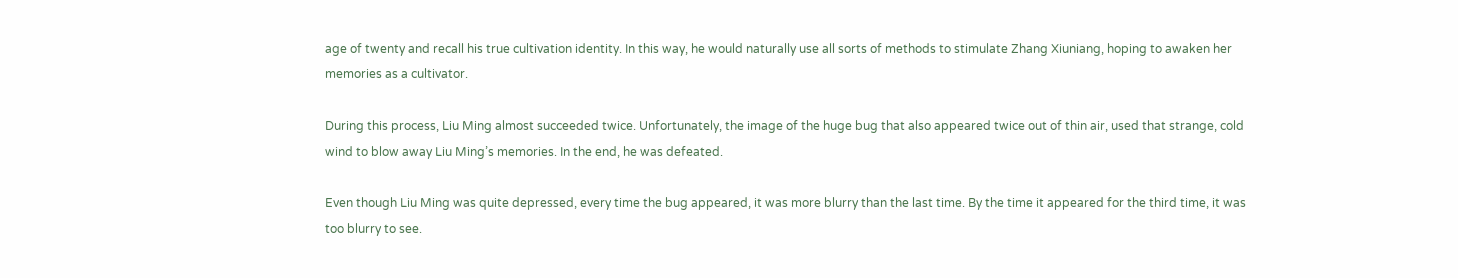age of twenty and recall his true cultivation identity. In this way, he would naturally use all sorts of methods to stimulate Zhang Xiuniang, hoping to awaken her memories as a cultivator.

During this process, Liu Ming almost succeeded twice. Unfortunately, the image of the huge bug that also appeared twice out of thin air, used that strange, cold wind to blow away Liu Ming’s memories. In the end, he was defeated.

Even though Liu Ming was quite depressed, every time the bug appeared, it was more blurry than the last time. By the time it appeared for the third time, it was too blurry to see.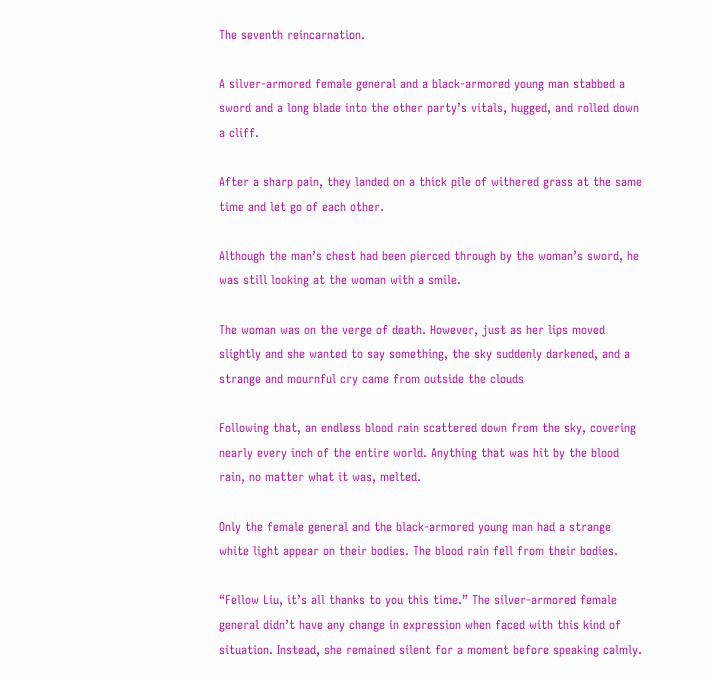The seventh reincarnation.

A silver-armored female general and a black-armored young man stabbed a sword and a long blade into the other party’s vitals, hugged, and rolled down a cliff.

After a sharp pain, they landed on a thick pile of withered grass at the same time and let go of each other.

Although the man’s chest had been pierced through by the woman’s sword, he was still looking at the woman with a smile.

The woman was on the verge of death. However, just as her lips moved slightly and she wanted to say something, the sky suddenly darkened, and a strange and mournful cry came from outside the clouds

Following that, an endless blood rain scattered down from the sky, covering nearly every inch of the entire world. Anything that was hit by the blood rain, no matter what it was, melted.

Only the female general and the black-armored young man had a strange white light appear on their bodies. The blood rain fell from their bodies.

“Fellow Liu, it’s all thanks to you this time.” The silver-armored female general didn’t have any change in expression when faced with this kind of situation. Instead, she remained silent for a moment before speaking calmly.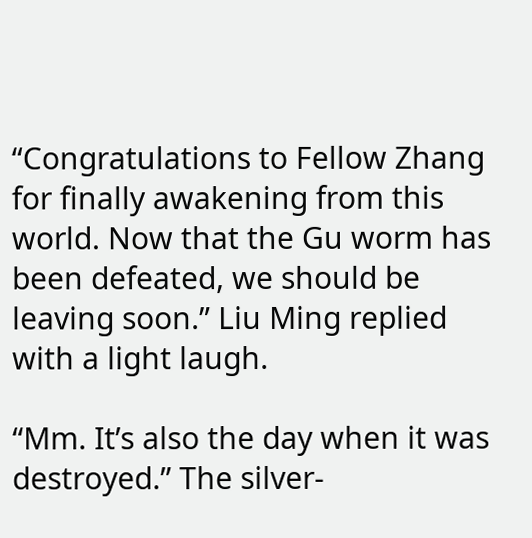“Congratulations to Fellow Zhang for finally awakening from this world. Now that the Gu worm has been defeated, we should be leaving soon.” Liu Ming replied with a light laugh.

“Mm. It’s also the day when it was destroyed.” The silver-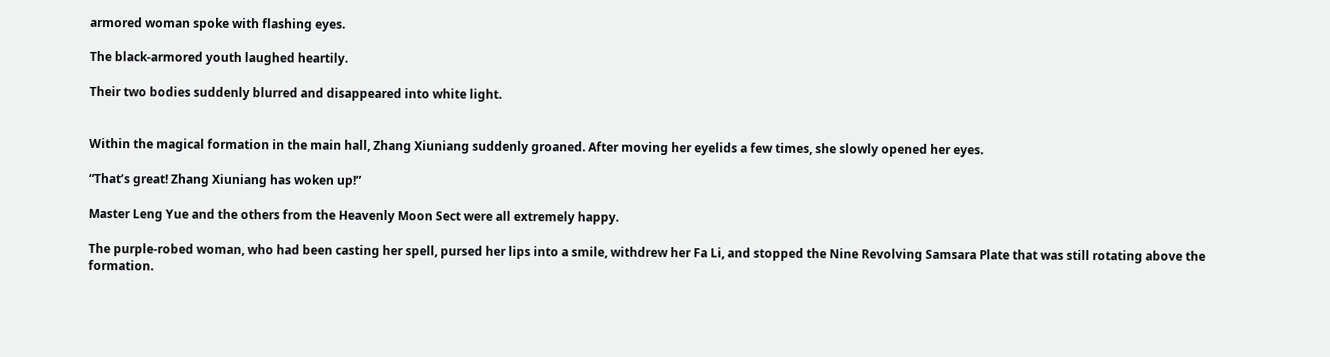armored woman spoke with flashing eyes.

The black-armored youth laughed heartily.

Their two bodies suddenly blurred and disappeared into white light.


Within the magical formation in the main hall, Zhang Xiuniang suddenly groaned. After moving her eyelids a few times, she slowly opened her eyes.

“That’s great! Zhang Xiuniang has woken up!”

Master Leng Yue and the others from the Heavenly Moon Sect were all extremely happy.

The purple-robed woman, who had been casting her spell, pursed her lips into a smile, withdrew her Fa Li, and stopped the Nine Revolving Samsara Plate that was still rotating above the formation.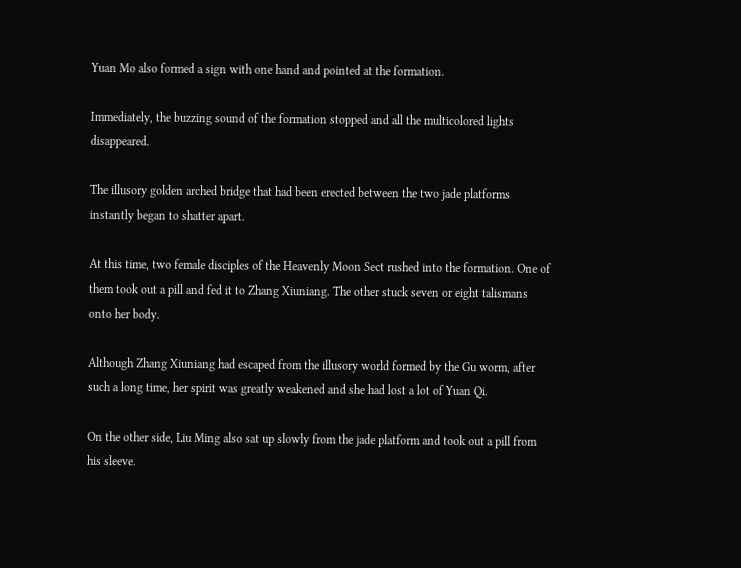Yuan Mo also formed a sign with one hand and pointed at the formation.

Immediately, the buzzing sound of the formation stopped and all the multicolored lights disappeared.

The illusory golden arched bridge that had been erected between the two jade platforms instantly began to shatter apart.

At this time, two female disciples of the Heavenly Moon Sect rushed into the formation. One of them took out a pill and fed it to Zhang Xiuniang. The other stuck seven or eight talismans onto her body.

Although Zhang Xiuniang had escaped from the illusory world formed by the Gu worm, after such a long time, her spirit was greatly weakened and she had lost a lot of Yuan Qi.

On the other side, Liu Ming also sat up slowly from the jade platform and took out a pill from his sleeve.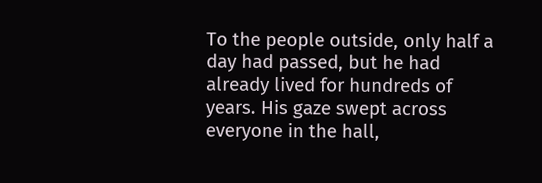To the people outside, only half a day had passed, but he had already lived for hundreds of years. His gaze swept across everyone in the hall,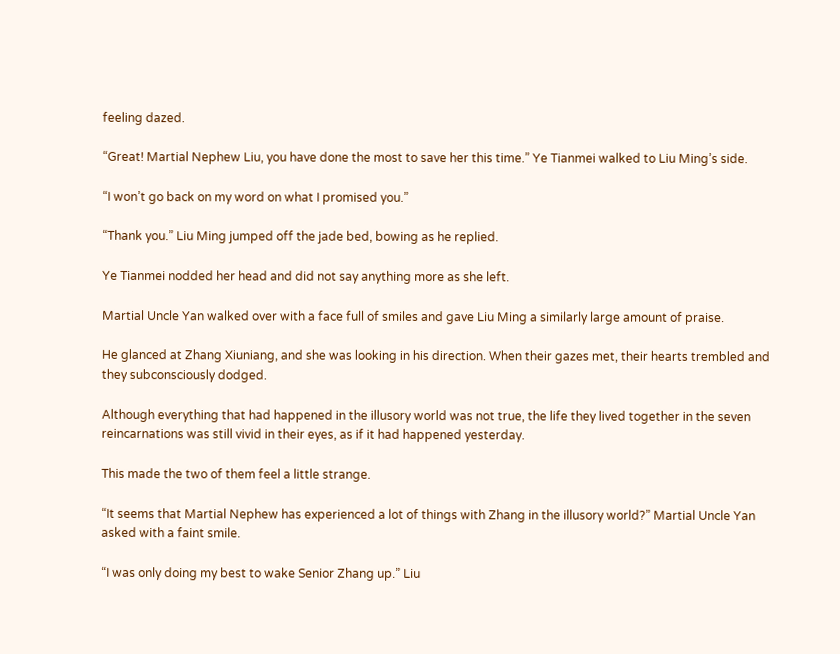feeling dazed.

“Great! Martial Nephew Liu, you have done the most to save her this time.” Ye Tianmei walked to Liu Ming’s side.

“I won’t go back on my word on what I promised you.”

“Thank you.” Liu Ming jumped off the jade bed, bowing as he replied.

Ye Tianmei nodded her head and did not say anything more as she left.

Martial Uncle Yan walked over with a face full of smiles and gave Liu Ming a similarly large amount of praise.

He glanced at Zhang Xiuniang, and she was looking in his direction. When their gazes met, their hearts trembled and they subconsciously dodged.

Although everything that had happened in the illusory world was not true, the life they lived together in the seven reincarnations was still vivid in their eyes, as if it had happened yesterday.

This made the two of them feel a little strange.

“It seems that Martial Nephew has experienced a lot of things with Zhang in the illusory world?” Martial Uncle Yan asked with a faint smile.

“I was only doing my best to wake Senior Zhang up.” Liu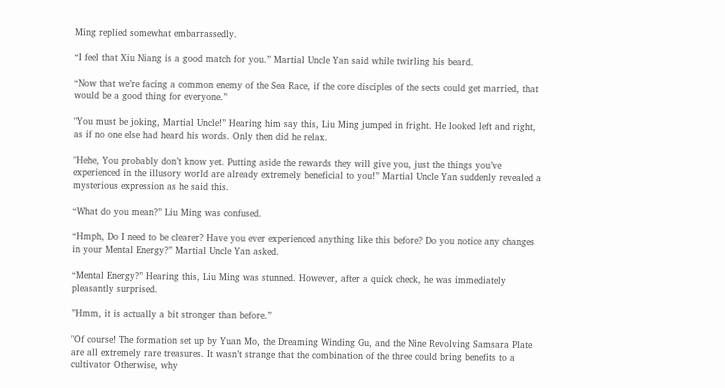Ming replied somewhat embarrassedly.

“I feel that Xiu Niang is a good match for you.” Martial Uncle Yan said while twirling his beard.

“Now that we’re facing a common enemy of the Sea Race, if the core disciples of the sects could get married, that would be a good thing for everyone.”

"You must be joking, Martial Uncle!” Hearing him say this, Liu Ming jumped in fright. He looked left and right, as if no one else had heard his words. Only then did he relax.

"Hehe, You probably don’t know yet. Putting aside the rewards they will give you, just the things you’ve experienced in the illusory world are already extremely beneficial to you!” Martial Uncle Yan suddenly revealed a mysterious expression as he said this.

“What do you mean?” Liu Ming was confused.

“Hmph, Do I need to be clearer? Have you ever experienced anything like this before? Do you notice any changes in your Mental Energy?” Martial Uncle Yan asked.

“Mental Energy?” Hearing this, Liu Ming was stunned. However, after a quick check, he was immediately pleasantly surprised.

”Hmm, it is actually a bit stronger than before.”

"Of course! The formation set up by Yuan Mo, the Dreaming Winding Gu, and the Nine Revolving Samsara Plate are all extremely rare treasures. It wasn’t strange that the combination of the three could bring benefits to a cultivator Otherwise, why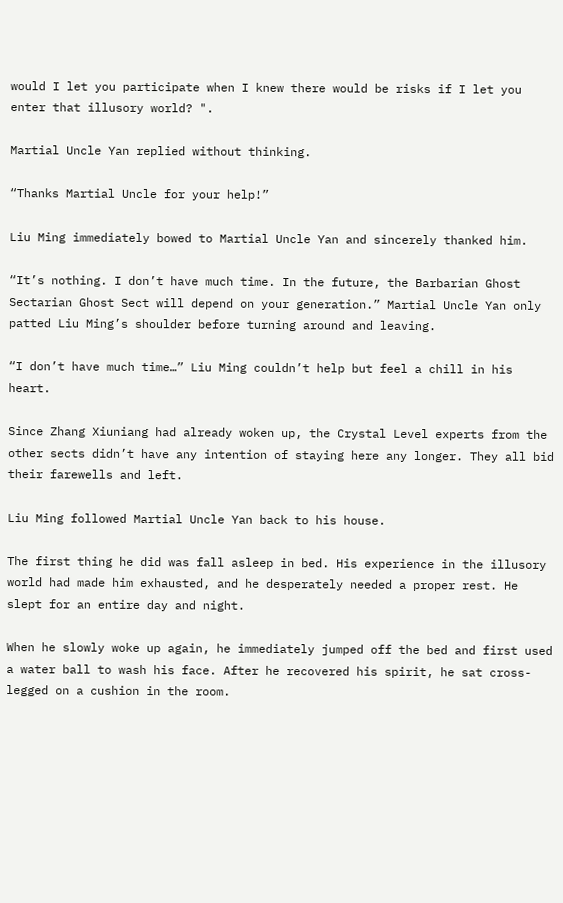would I let you participate when I knew there would be risks if I let you enter that illusory world? ".

Martial Uncle Yan replied without thinking.

“Thanks Martial Uncle for your help!”

Liu Ming immediately bowed to Martial Uncle Yan and sincerely thanked him.

“It’s nothing. I don’t have much time. In the future, the Barbarian Ghost Sectarian Ghost Sect will depend on your generation.” Martial Uncle Yan only patted Liu Ming’s shoulder before turning around and leaving.

“I don’t have much time…” Liu Ming couldn’t help but feel a chill in his heart.

Since Zhang Xiuniang had already woken up, the Crystal Level experts from the other sects didn’t have any intention of staying here any longer. They all bid their farewells and left.

Liu Ming followed Martial Uncle Yan back to his house.

The first thing he did was fall asleep in bed. His experience in the illusory world had made him exhausted, and he desperately needed a proper rest. He slept for an entire day and night.

When he slowly woke up again, he immediately jumped off the bed and first used a water ball to wash his face. After he recovered his spirit, he sat cross-legged on a cushion in the room.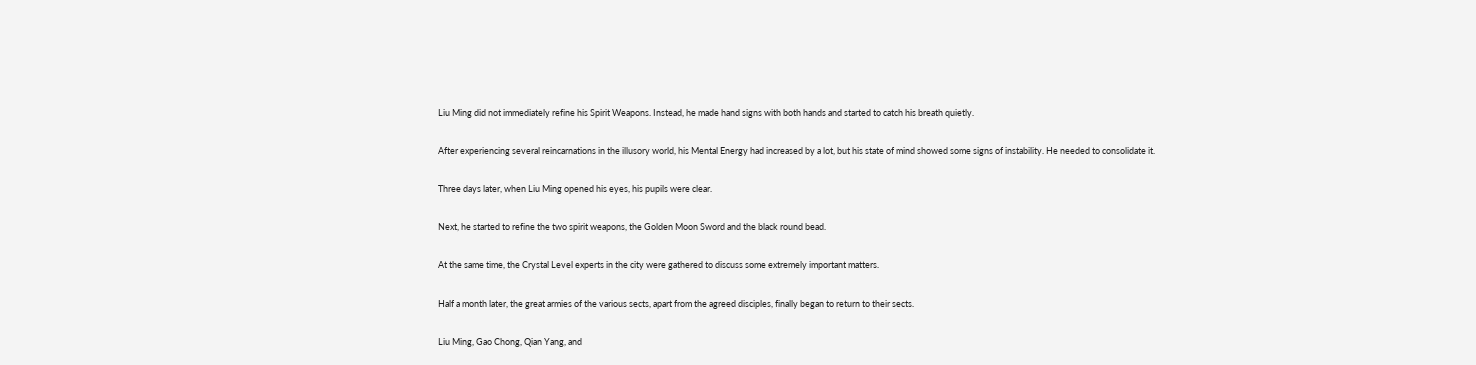Liu Ming did not immediately refine his Spirit Weapons. Instead, he made hand signs with both hands and started to catch his breath quietly.

After experiencing several reincarnations in the illusory world, his Mental Energy had increased by a lot, but his state of mind showed some signs of instability. He needed to consolidate it.

Three days later, when Liu Ming opened his eyes, his pupils were clear.

Next, he started to refine the two spirit weapons, the Golden Moon Sword and the black round bead.

At the same time, the Crystal Level experts in the city were gathered to discuss some extremely important matters.

Half a month later, the great armies of the various sects, apart from the agreed disciples, finally began to return to their sects.

Liu Ming, Gao Chong, Qian Yang, and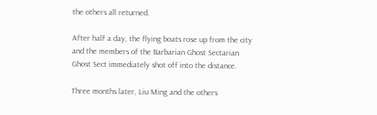the others all returned.

After half a day, the flying boats rose up from the city and the members of the Barbarian Ghost Sectarian Ghost Sect immediately shot off into the distance.

Three months later, Liu Ming and the others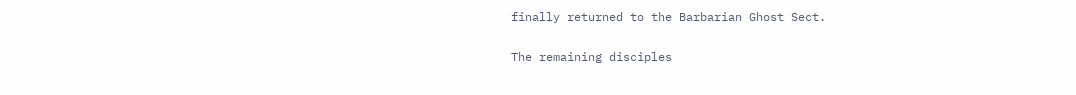finally returned to the Barbarian Ghost Sect.

The remaining disciples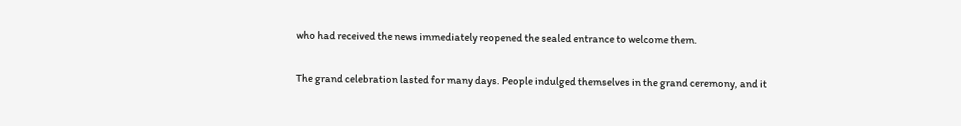who had received the news immediately reopened the sealed entrance to welcome them.

The grand celebration lasted for many days. People indulged themselves in the grand ceremony, and it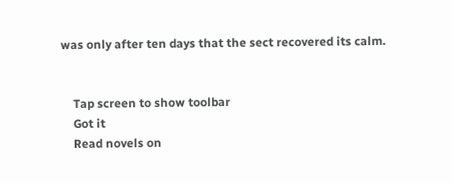was only after ten days that the sect recovered its calm.


    Tap screen to show toolbar
    Got it
    Read novels on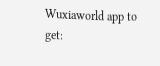Wuxiaworld app to get: